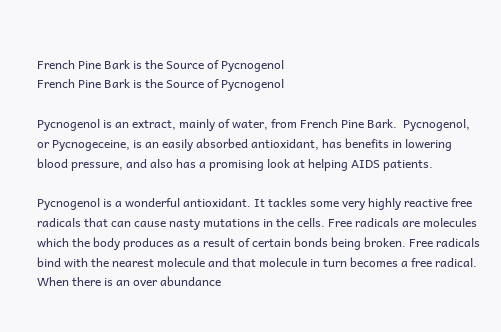French Pine Bark is the Source of Pycnogenol
French Pine Bark is the Source of Pycnogenol

Pycnogenol is an extract, mainly of water, from French Pine Bark.  Pycnogenol, or Pycnogeceine, is an easily absorbed antioxidant, has benefits in lowering blood pressure, and also has a promising look at helping AIDS patients.

Pycnogenol is a wonderful antioxidant. It tackles some very highly reactive free radicals that can cause nasty mutations in the cells. Free radicals are molecules which the body produces as a result of certain bonds being broken. Free radicals bind with the nearest molecule and that molecule in turn becomes a free radical. When there is an over abundance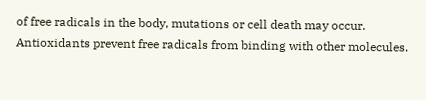of free radicals in the body, mutations or cell death may occur. Antioxidants prevent free radicals from binding with other molecules.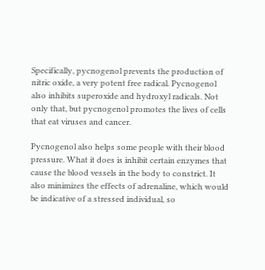Specifically, pycnogenol prevents the production of nitric oxide, a very potent free radical. Pycnogenol also inhibits superoxide and hydroxyl radicals. Not only that, but pycnogenol promotes the lives of cells that eat viruses and cancer.

Pycnogenol also helps some people with their blood pressure. What it does is inhibit certain enzymes that cause the blood vessels in the body to constrict. It also minimizes the effects of adrenaline, which would be indicative of a stressed individual, so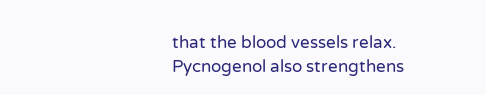that the blood vessels relax. Pycnogenol also strengthens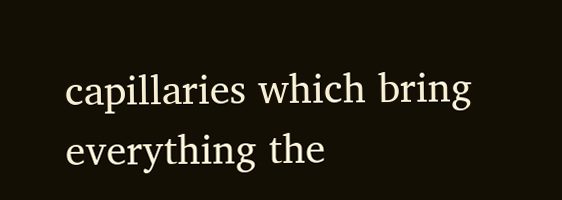capillaries which bring everything the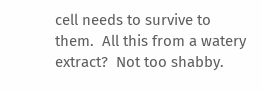cell needs to survive to them.  All this from a watery extract?  Not too shabby.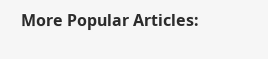More Popular Articles: